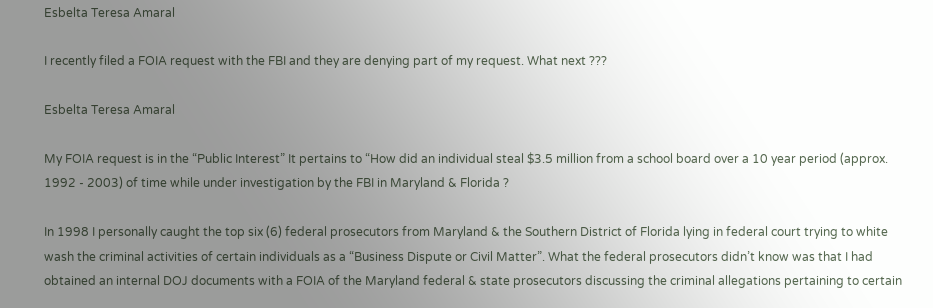Esbelta Teresa Amaral

I recently filed a FOIA request with the FBI and they are denying part of my request. What next ???

Esbelta Teresa Amaral

My FOIA request is in the “Public Interest” It pertains to “How did an individual steal $3.5 million from a school board over a 10 year period (approx. 1992 - 2003) of time while under investigation by the FBI in Maryland & Florida ?

In 1998 I personally caught the top six (6) federal prosecutors from Maryland & the Southern District of Florida lying in federal court trying to white wash the criminal activities of certain individuals as a “Business Dispute or Civil Matter”. What the federal prosecutors didn’t know was that I had obtained an internal DOJ documents with a FOIA of the Maryland federal & state prosecutors discussing the criminal allegations pertaining to certain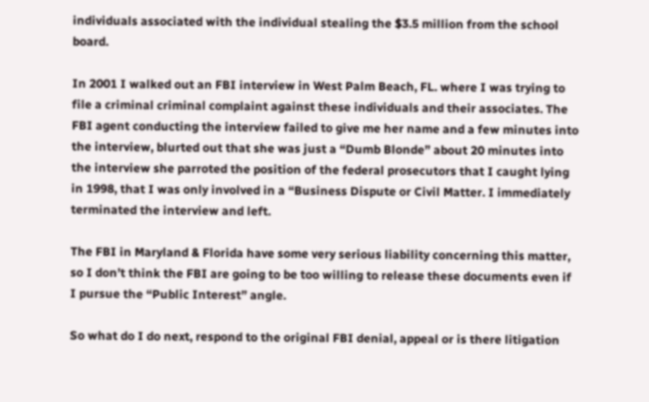individuals associated with the individual stealing the $3.5 million from the school board.

In 2001 I walked out an FBI interview in West Palm Beach, FL. where I was trying to file a criminal criminal complaint against these individuals and their associates. The FBI agent conducting the interview failed to give me her name and a few minutes into the interview, blurted out that she was just a “Dumb Blonde” about 20 minutes into the interview she parroted the position of the federal prosecutors that I caught lying in 1998, that I was only involved in a “Business Dispute or Civil Matter. I immediately terminated the interview and left.

The FBI in Maryland & Florida have some very serious liability concerning this matter, so I don’t think the FBI are going to be too willing to release these documents even if I pursue the “Public Interest” angle.

So what do I do next, respond to the original FBI denial, appeal or is there litigation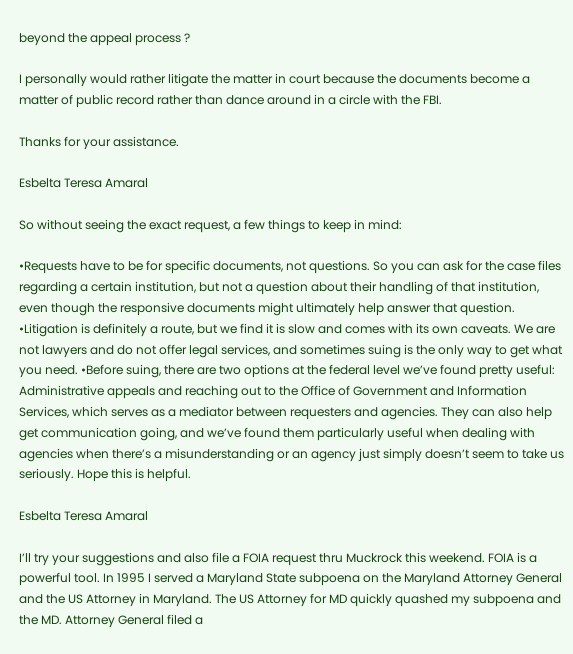beyond the appeal process ?

I personally would rather litigate the matter in court because the documents become a matter of public record rather than dance around in a circle with the FBI.

Thanks for your assistance.

Esbelta Teresa Amaral

So without seeing the exact request, a few things to keep in mind:

•Requests have to be for specific documents, not questions. So you can ask for the case files regarding a certain institution, but not a question about their handling of that institution, even though the responsive documents might ultimately help answer that question. •Litigation is definitely a route, but we find it is slow and comes with its own caveats. We are not lawyers and do not offer legal services, and sometimes suing is the only way to get what you need. •Before suing, there are two options at the federal level we’ve found pretty useful: Administrative appeals and reaching out to the Office of Government and Information Services, which serves as a mediator between requesters and agencies. They can also help get communication going, and we’ve found them particularly useful when dealing with agencies when there’s a misunderstanding or an agency just simply doesn’t seem to take us seriously. Hope this is helpful.

Esbelta Teresa Amaral

I’ll try your suggestions and also file a FOIA request thru Muckrock this weekend. FOIA is a powerful tool. In 1995 I served a Maryland State subpoena on the Maryland Attorney General and the US Attorney in Maryland. The US Attorney for MD quickly quashed my subpoena and the MD. Attorney General filed a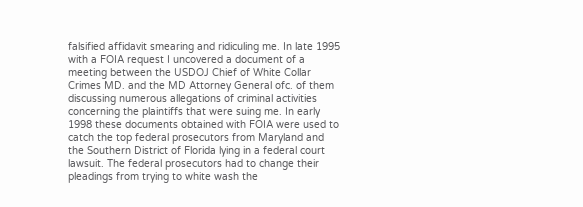falsified affidavit smearing and ridiculing me. In late 1995 with a FOIA request I uncovered a document of a meeting between the USDOJ Chief of White Collar Crimes MD. and the MD Attorney General ofc. of them discussing numerous allegations of criminal activities concerning the plaintiffs that were suing me. In early 1998 these documents obtained with FOIA were used to catch the top federal prosecutors from Maryland and the Southern District of Florida lying in a federal court lawsuit. The federal prosecutors had to change their pleadings from trying to white wash the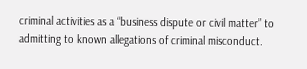criminal activities as a “business dispute or civil matter” to admitting to known allegations of criminal misconduct.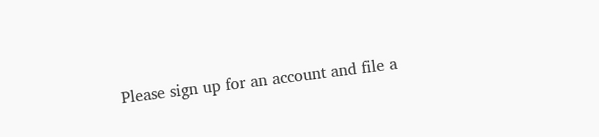Please sign up for an account and file a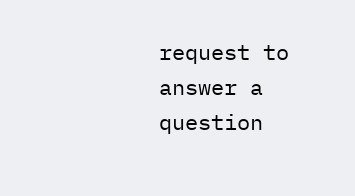request to answer a question